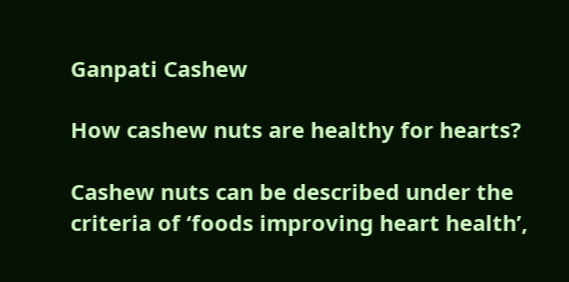Ganpati Cashew

How cashew nuts are healthy for hearts?

Cashew nuts can be described under the criteria of ‘foods improving heart health’,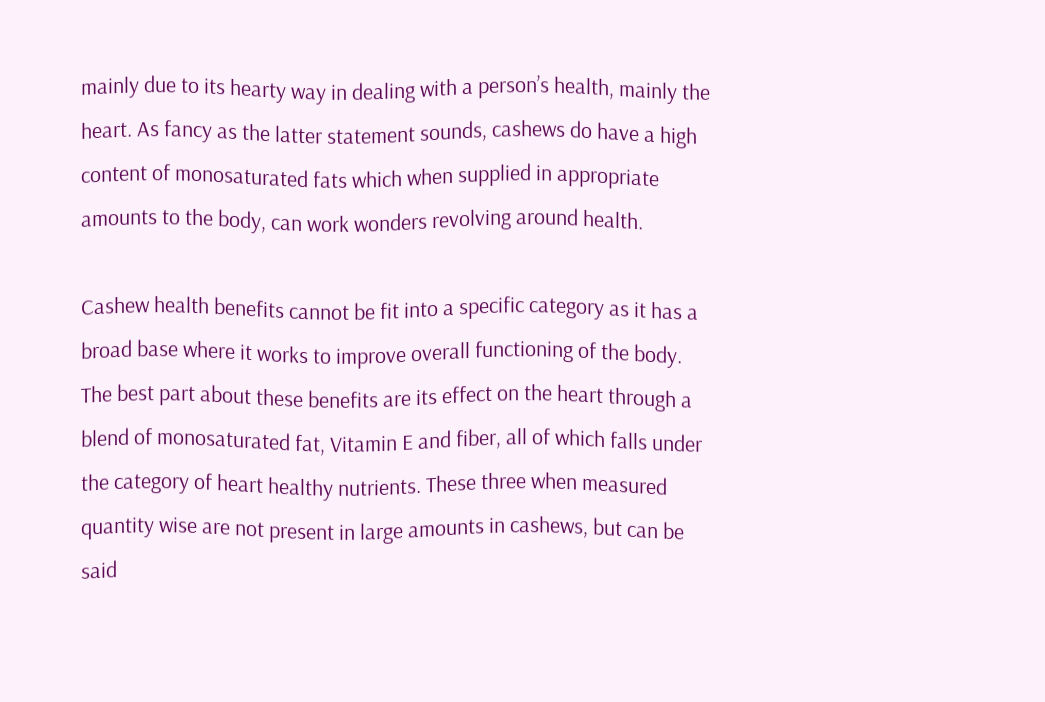mainly due to its hearty way in dealing with a person’s health, mainly the heart. As fancy as the latter statement sounds, cashews do have a high content of monosaturated fats which when supplied in appropriate amounts to the body, can work wonders revolving around health.

Cashew health benefits cannot be fit into a specific category as it has a broad base where it works to improve overall functioning of the body. The best part about these benefits are its effect on the heart through a blend of monosaturated fat, Vitamin E and fiber, all of which falls under the category of heart healthy nutrients. These three when measured quantity wise are not present in large amounts in cashews, but can be said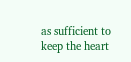as sufficient to keep the heart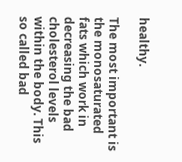healthy.

The most important is the monosaturated fats which work in decreasing the bad cholesterol levels within the body. This so called bad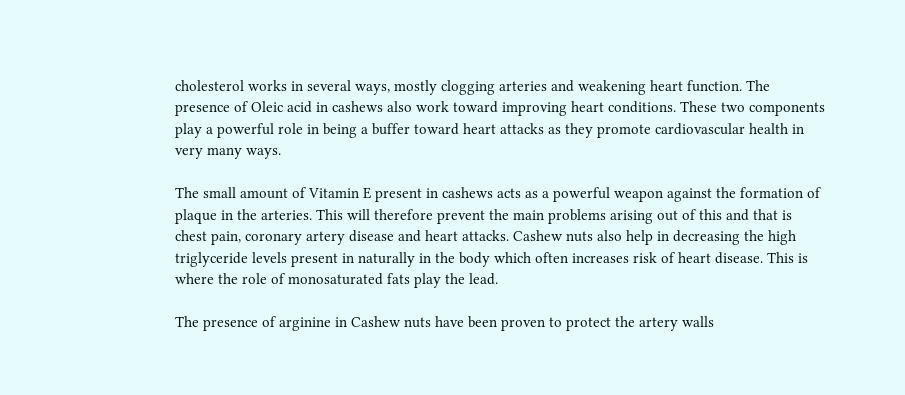cholesterol works in several ways, mostly clogging arteries and weakening heart function. The presence of Oleic acid in cashews also work toward improving heart conditions. These two components play a powerful role in being a buffer toward heart attacks as they promote cardiovascular health in very many ways.

The small amount of Vitamin E present in cashews acts as a powerful weapon against the formation of plaque in the arteries. This will therefore prevent the main problems arising out of this and that is chest pain, coronary artery disease and heart attacks. Cashew nuts also help in decreasing the high triglyceride levels present in naturally in the body which often increases risk of heart disease. This is where the role of monosaturated fats play the lead.

The presence of arginine in Cashew nuts have been proven to protect the artery walls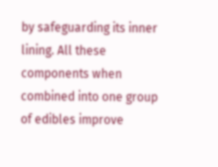by safeguarding its inner lining. All these components when combined into one group of edibles improve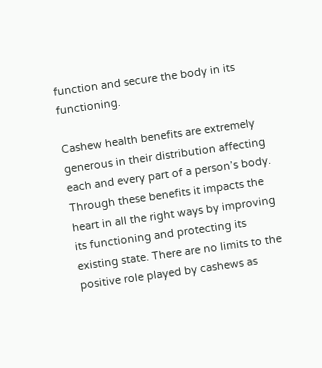function and secure the body in its functioning.

Cashew health benefits are extremely generous in their distribution affecting each and every part of a person’s body. Through these benefits it impacts the heart in all the right ways by improving its functioning and protecting its existing state. There are no limits to the positive role played by cashews as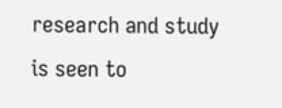research and study is seen to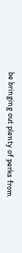be bringing out plenty of perks from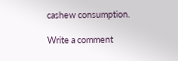cashew consumption.

Write a comment